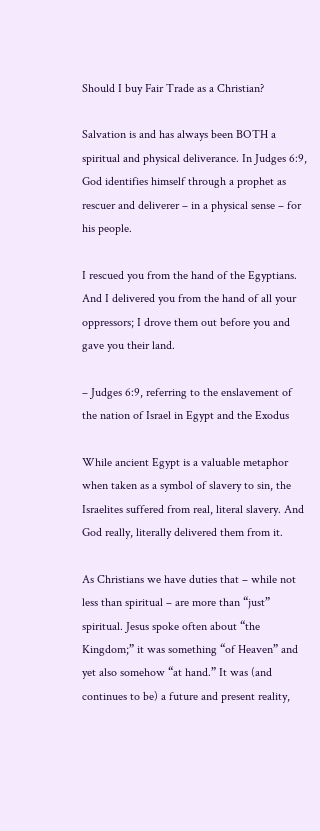Should I buy Fair Trade as a Christian?

Salvation is and has always been BOTH a spiritual and physical deliverance. In Judges 6:9, God identifies himself through a prophet as rescuer and deliverer – in a physical sense – for his people.

I rescued you from the hand of the Egyptians. And I delivered you from the hand of all your oppressors; I drove them out before you and gave you their land.

– Judges 6:9, referring to the enslavement of the nation of Israel in Egypt and the Exodus

While ancient Egypt is a valuable metaphor when taken as a symbol of slavery to sin, the Israelites suffered from real, literal slavery. And God really, literally delivered them from it.

As Christians we have duties that – while not less than spiritual – are more than “just” spiritual. Jesus spoke often about “the Kingdom;” it was something “of Heaven” and yet also somehow “at hand.” It was (and continues to be) a future and present reality,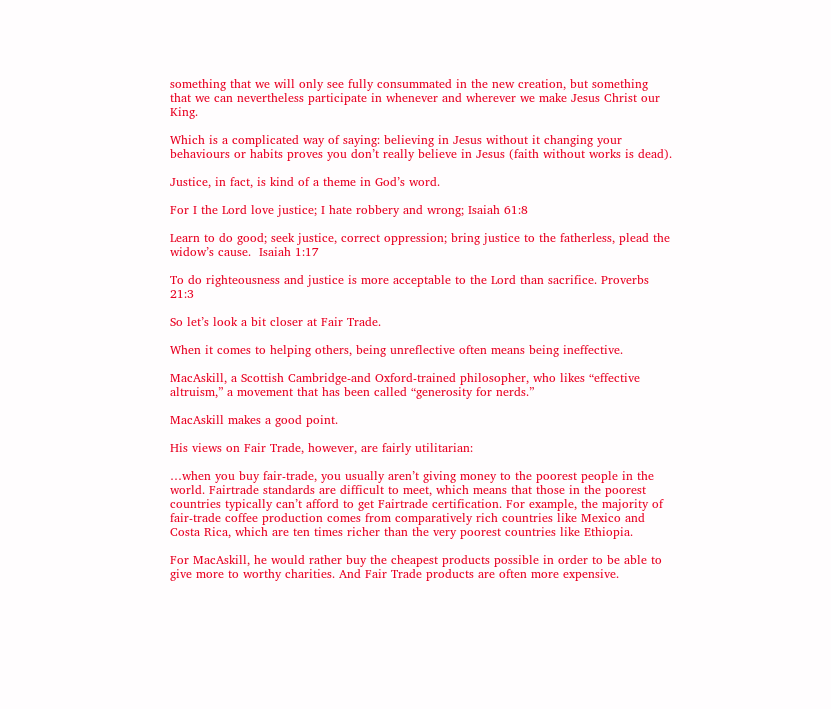something that we will only see fully consummated in the new creation, but something that we can nevertheless participate in whenever and wherever we make Jesus Christ our King.

Which is a complicated way of saying: believing in Jesus without it changing your behaviours or habits proves you don’t really believe in Jesus (faith without works is dead).

Justice, in fact, is kind of a theme in God’s word.

For I the Lord love justice; I hate robbery and wrong; Isaiah 61:8

Learn to do good; seek justice, correct oppression; bring justice to the fatherless, plead the widow’s cause.  Isaiah 1:17

To do righteousness and justice is more acceptable to the Lord than sacrifice. Proverbs 21:3

So let’s look a bit closer at Fair Trade.

When it comes to helping others, being unreflective often means being ineffective.

MacAskill, a Scottish Cambridge-and Oxford-trained philosopher, who likes “effective altruism,” a movement that has been called “generosity for nerds.”

MacAskill makes a good point.

His views on Fair Trade, however, are fairly utilitarian:

…when you buy fair-trade, you usually aren’t giving money to the poorest people in the world. Fairtrade standards are difficult to meet, which means that those in the poorest countries typically can’t afford to get Fairtrade certification. For example, the majority of fair-trade coffee production comes from comparatively rich countries like Mexico and Costa Rica, which are ten times richer than the very poorest countries like Ethiopia.

For MacAskill, he would rather buy the cheapest products possible in order to be able to give more to worthy charities. And Fair Trade products are often more expensive.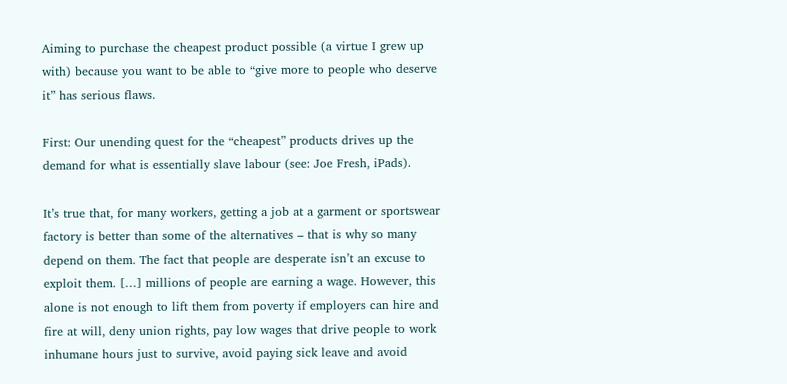Aiming to purchase the cheapest product possible (a virtue I grew up with) because you want to be able to “give more to people who deserve it” has serious flaws.

First: Our unending quest for the “cheapest” products drives up the demand for what is essentially slave labour (see: Joe Fresh, iPads).

It’s true that, for many workers, getting a job at a garment or sportswear factory is better than some of the alternatives – that is why so many depend on them. The fact that people are desperate isn’t an excuse to exploit them. […] millions of people are earning a wage. However, this alone is not enough to lift them from poverty if employers can hire and fire at will, deny union rights, pay low wages that drive people to work inhumane hours just to survive, avoid paying sick leave and avoid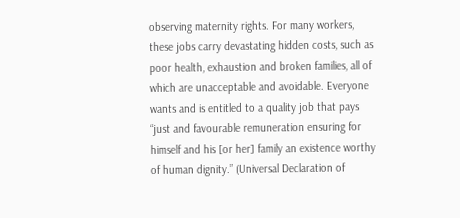observing maternity rights. For many workers, these jobs carry devastating hidden costs, such as poor health, exhaustion and broken families, all of which are unacceptable and avoidable. Everyone wants and is entitled to a quality job that pays “just and favourable remuneration ensuring for himself and his [or her] family an existence worthy of human dignity.” (Universal Declaration of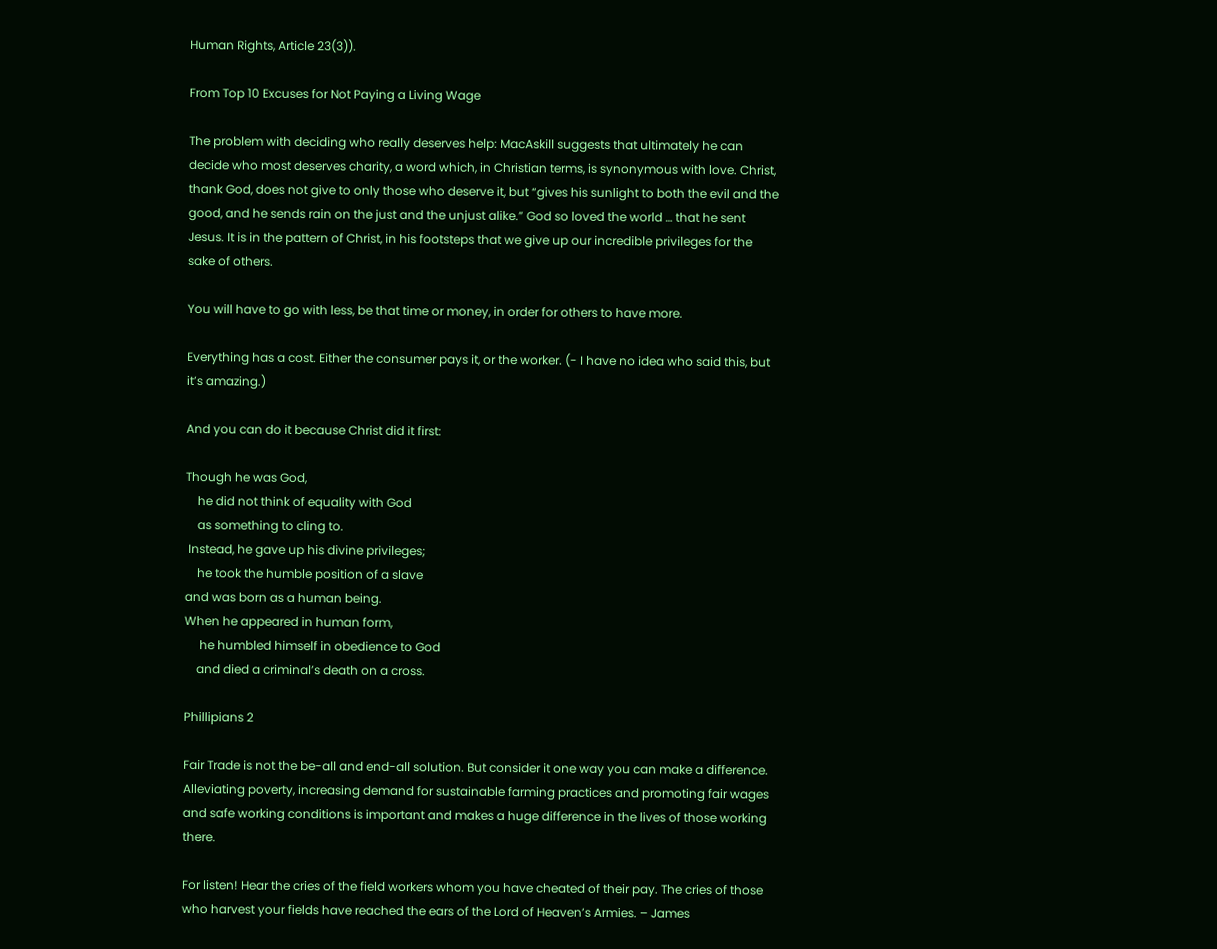Human Rights, Article 23(3)).

From Top 10 Excuses for Not Paying a Living Wage

The problem with deciding who really deserves help: MacAskill suggests that ultimately he can decide who most deserves charity, a word which, in Christian terms, is synonymous with love. Christ, thank God, does not give to only those who deserve it, but “gives his sunlight to both the evil and the good, and he sends rain on the just and the unjust alike.” God so loved the world … that he sent Jesus. It is in the pattern of Christ, in his footsteps that we give up our incredible privileges for the sake of others.

You will have to go with less, be that time or money, in order for others to have more.

Everything has a cost. Either the consumer pays it, or the worker. (- I have no idea who said this, but it’s amazing.)

And you can do it because Christ did it first:

Though he was God,
    he did not think of equality with God
    as something to cling to.
 Instead, he gave up his divine privileges;
    he took the humble position of a slave
and was born as a human being.
When he appeared in human form,
     he humbled himself in obedience to God
    and died a criminal’s death on a cross.

Phillipians 2

Fair Trade is not the be-all and end-all solution. But consider it one way you can make a difference. Alleviating poverty, increasing demand for sustainable farming practices and promoting fair wages and safe working conditions is important and makes a huge difference in the lives of those working there.

For listen! Hear the cries of the field workers whom you have cheated of their pay. The cries of those who harvest your fields have reached the ears of the Lord of Heaven’s Armies. – James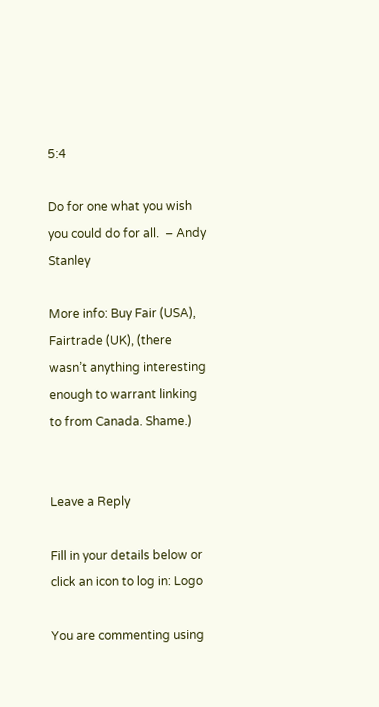5:4

Do for one what you wish you could do for all.  – Andy Stanley

More info: Buy Fair (USA), Fairtrade (UK), (there wasn’t anything interesting enough to warrant linking to from Canada. Shame.)


Leave a Reply

Fill in your details below or click an icon to log in: Logo

You are commenting using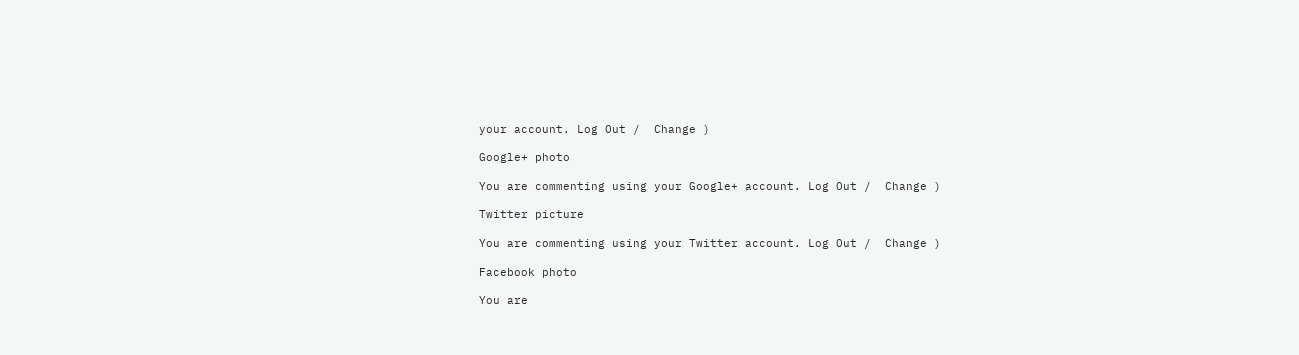your account. Log Out /  Change )

Google+ photo

You are commenting using your Google+ account. Log Out /  Change )

Twitter picture

You are commenting using your Twitter account. Log Out /  Change )

Facebook photo

You are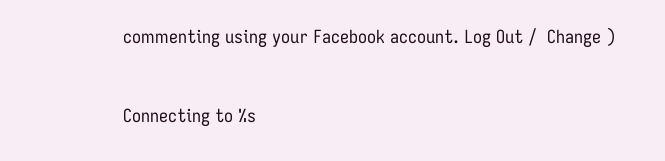commenting using your Facebook account. Log Out /  Change )


Connecting to %s